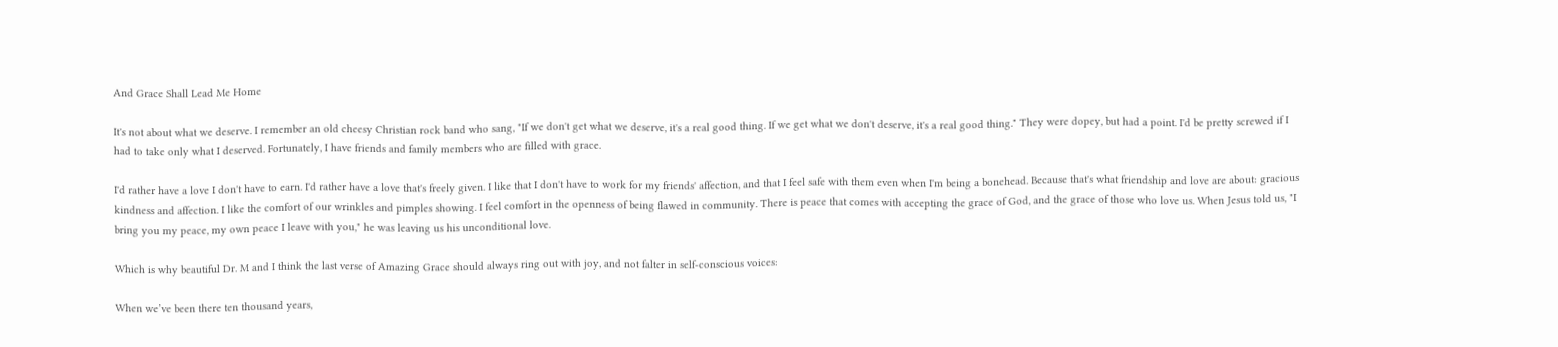And Grace Shall Lead Me Home

It's not about what we deserve. I remember an old cheesy Christian rock band who sang, "If we don't get what we deserve, it's a real good thing. If we get what we don't deserve, it's a real good thing." They were dopey, but had a point. I'd be pretty screwed if I had to take only what I deserved. Fortunately, I have friends and family members who are filled with grace.

I'd rather have a love I don't have to earn. I'd rather have a love that's freely given. I like that I don't have to work for my friends' affection, and that I feel safe with them even when I'm being a bonehead. Because that's what friendship and love are about: gracious kindness and affection. I like the comfort of our wrinkles and pimples showing. I feel comfort in the openness of being flawed in community. There is peace that comes with accepting the grace of God, and the grace of those who love us. When Jesus told us, "I bring you my peace, my own peace I leave with you," he was leaving us his unconditional love.

Which is why beautiful Dr. M and I think the last verse of Amazing Grace should always ring out with joy, and not falter in self-conscious voices:

When we’ve been there ten thousand years,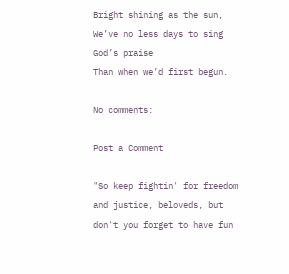Bright shining as the sun,
We’ve no less days to sing God’s praise
Than when we’d first begun.

No comments:

Post a Comment

"So keep fightin' for freedom and justice, beloveds, but don't you forget to have fun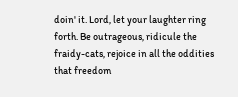doin' it. Lord, let your laughter ring forth. Be outrageous, ridicule the fraidy-cats, rejoice in all the oddities that freedom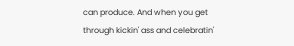can produce. And when you get through kickin' ass and celebratin'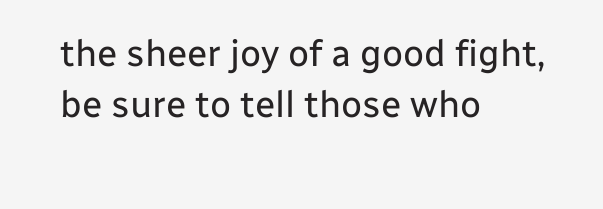the sheer joy of a good fight, be sure to tell those who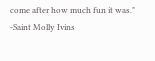come after how much fun it was."
-Saint Molly Ivins